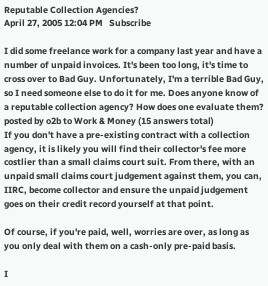Reputable Collection Agencies?
April 27, 2005 12:04 PM   Subscribe

I did some freelance work for a company last year and have a number of unpaid invoices. It's been too long, it's time to cross over to Bad Guy. Unfortunately, I'm a terrible Bad Guy, so I need someone else to do it for me. Does anyone know of a reputable collection agency? How does one evaluate them?
posted by o2b to Work & Money (15 answers total)
If you don't have a pre-existing contract with a collection agency, it is likely you will find their collector's fee more costlier than a small claims court suit. From there, with an unpaid small claims court judgement against them, you can, IIRC, become collector and ensure the unpaid judgement goes on their credit record yourself at that point.

Of course, if you're paid, well, worries are over, as long as you only deal with them on a cash-only pre-paid basis.

I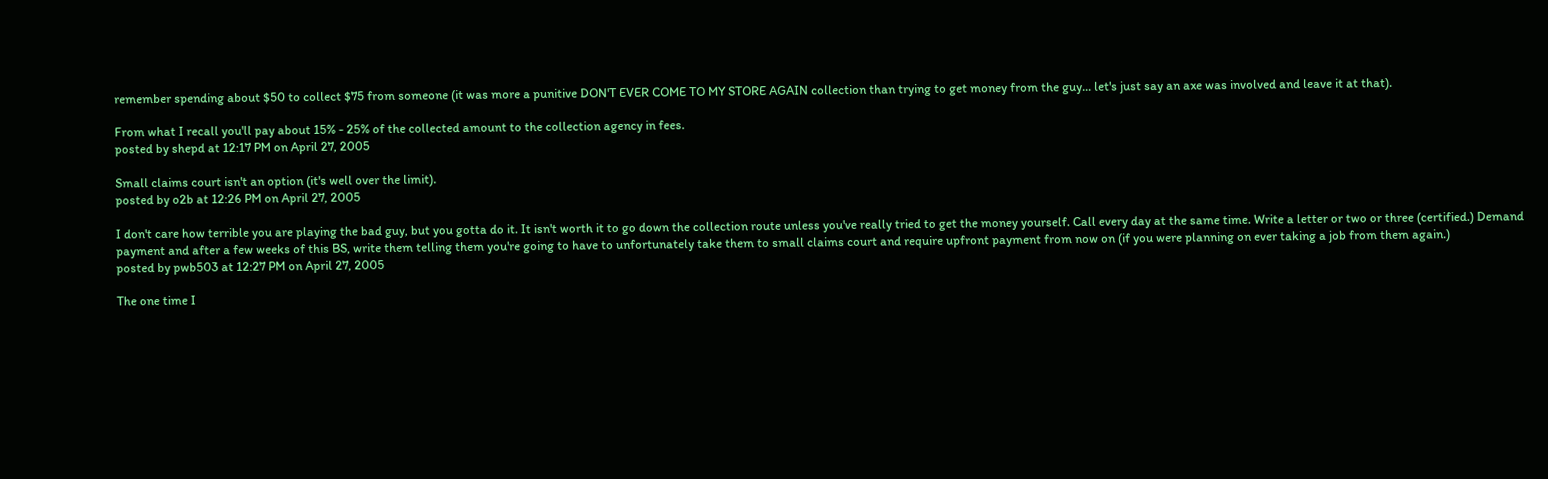remember spending about $50 to collect $75 from someone (it was more a punitive DON'T EVER COME TO MY STORE AGAIN collection than trying to get money from the guy... let's just say an axe was involved and leave it at that).

From what I recall you'll pay about 15% - 25% of the collected amount to the collection agency in fees.
posted by shepd at 12:17 PM on April 27, 2005

Small claims court isn't an option (it's well over the limit).
posted by o2b at 12:26 PM on April 27, 2005

I don't care how terrible you are playing the bad guy, but you gotta do it. It isn't worth it to go down the collection route unless you've really tried to get the money yourself. Call every day at the same time. Write a letter or two or three (certified.) Demand payment and after a few weeks of this BS, write them telling them you're going to have to unfortunately take them to small claims court and require upfront payment from now on (if you were planning on ever taking a job from them again.)
posted by pwb503 at 12:27 PM on April 27, 2005

The one time I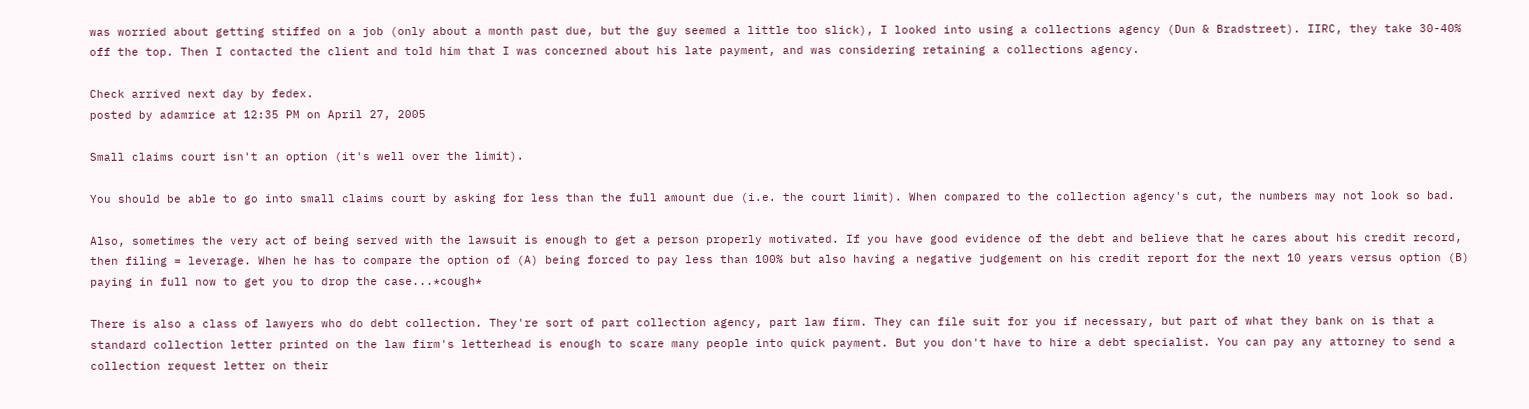was worried about getting stiffed on a job (only about a month past due, but the guy seemed a little too slick), I looked into using a collections agency (Dun & Bradstreet). IIRC, they take 30-40% off the top. Then I contacted the client and told him that I was concerned about his late payment, and was considering retaining a collections agency.

Check arrived next day by fedex.
posted by adamrice at 12:35 PM on April 27, 2005

Small claims court isn't an option (it's well over the limit).

You should be able to go into small claims court by asking for less than the full amount due (i.e. the court limit). When compared to the collection agency's cut, the numbers may not look so bad.

Also, sometimes the very act of being served with the lawsuit is enough to get a person properly motivated. If you have good evidence of the debt and believe that he cares about his credit record, then filing = leverage. When he has to compare the option of (A) being forced to pay less than 100% but also having a negative judgement on his credit report for the next 10 years versus option (B) paying in full now to get you to drop the case...*cough*

There is also a class of lawyers who do debt collection. They're sort of part collection agency, part law firm. They can file suit for you if necessary, but part of what they bank on is that a standard collection letter printed on the law firm's letterhead is enough to scare many people into quick payment. But you don't have to hire a debt specialist. You can pay any attorney to send a collection request letter on their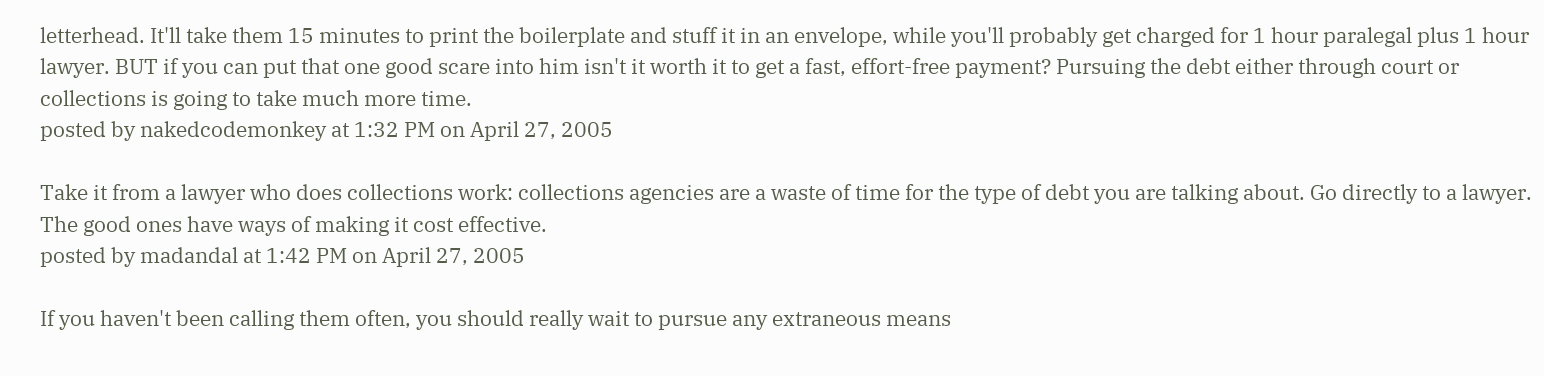letterhead. It'll take them 15 minutes to print the boilerplate and stuff it in an envelope, while you'll probably get charged for 1 hour paralegal plus 1 hour lawyer. BUT if you can put that one good scare into him isn't it worth it to get a fast, effort-free payment? Pursuing the debt either through court or collections is going to take much more time.
posted by nakedcodemonkey at 1:32 PM on April 27, 2005

Take it from a lawyer who does collections work: collections agencies are a waste of time for the type of debt you are talking about. Go directly to a lawyer. The good ones have ways of making it cost effective.
posted by madandal at 1:42 PM on April 27, 2005

If you haven't been calling them often, you should really wait to pursue any extraneous means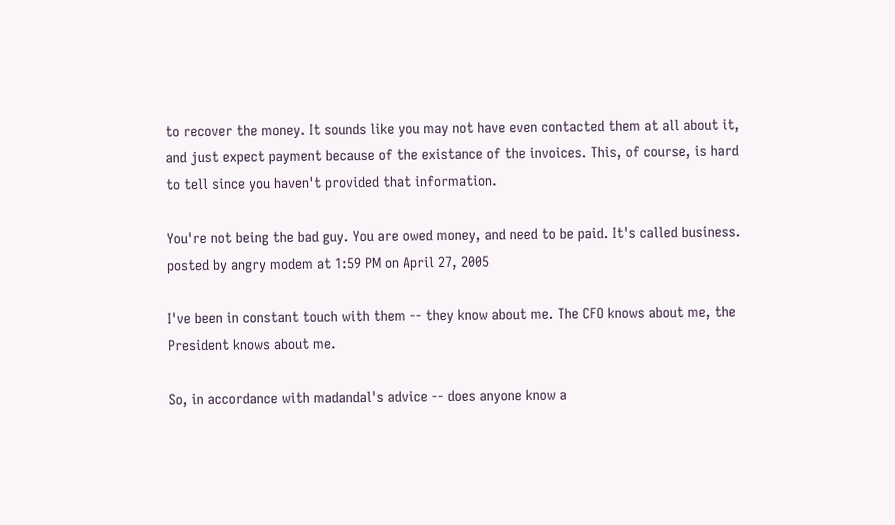to recover the money. It sounds like you may not have even contacted them at all about it, and just expect payment because of the existance of the invoices. This, of course, is hard to tell since you haven't provided that information.

You're not being the bad guy. You are owed money, and need to be paid. It's called business.
posted by angry modem at 1:59 PM on April 27, 2005

I've been in constant touch with them -- they know about me. The CFO knows about me, the President knows about me.

So, in accordance with madandal's advice -- does anyone know a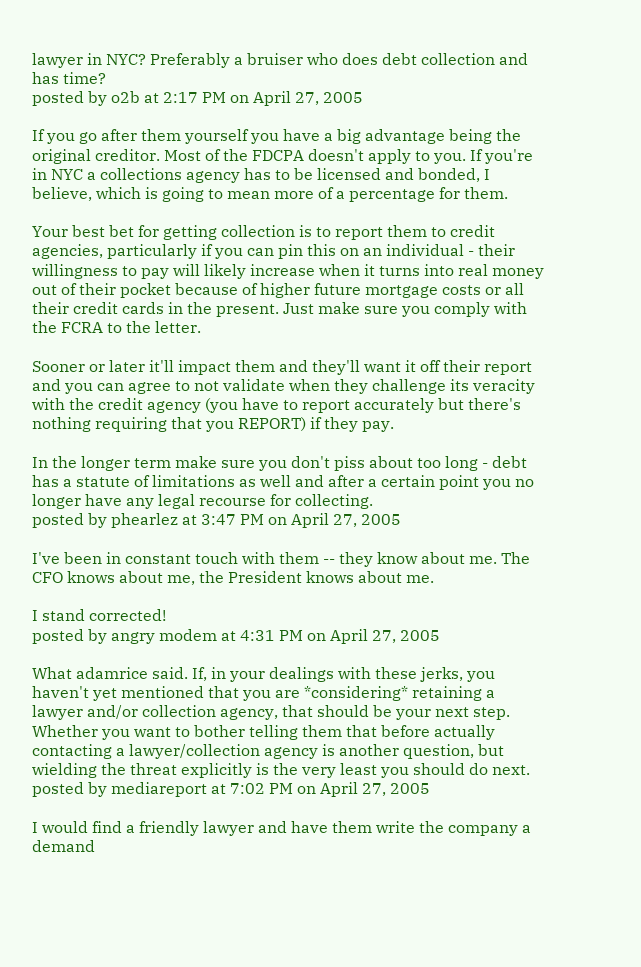lawyer in NYC? Preferably a bruiser who does debt collection and has time?
posted by o2b at 2:17 PM on April 27, 2005

If you go after them yourself you have a big advantage being the original creditor. Most of the FDCPA doesn't apply to you. If you're in NYC a collections agency has to be licensed and bonded, I believe, which is going to mean more of a percentage for them.

Your best bet for getting collection is to report them to credit agencies, particularly if you can pin this on an individual - their willingness to pay will likely increase when it turns into real money out of their pocket because of higher future mortgage costs or all their credit cards in the present. Just make sure you comply with the FCRA to the letter.

Sooner or later it'll impact them and they'll want it off their report and you can agree to not validate when they challenge its veracity with the credit agency (you have to report accurately but there's nothing requiring that you REPORT) if they pay.

In the longer term make sure you don't piss about too long - debt has a statute of limitations as well and after a certain point you no longer have any legal recourse for collecting.
posted by phearlez at 3:47 PM on April 27, 2005

I've been in constant touch with them -- they know about me. The CFO knows about me, the President knows about me.

I stand corrected!
posted by angry modem at 4:31 PM on April 27, 2005

What adamrice said. If, in your dealings with these jerks, you haven't yet mentioned that you are *considering* retaining a lawyer and/or collection agency, that should be your next step. Whether you want to bother telling them that before actually contacting a lawyer/collection agency is another question, but wielding the threat explicitly is the very least you should do next.
posted by mediareport at 7:02 PM on April 27, 2005

I would find a friendly lawyer and have them write the company a demand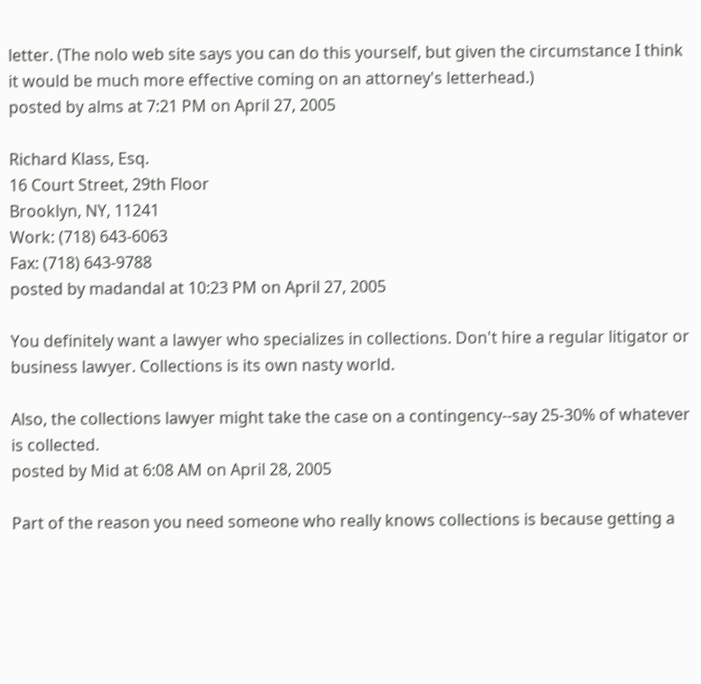letter. (The nolo web site says you can do this yourself, but given the circumstance I think it would be much more effective coming on an attorney's letterhead.)
posted by alms at 7:21 PM on April 27, 2005

Richard Klass, Esq.
16 Court Street, 29th Floor
Brooklyn, NY, 11241
Work: (718) 643-6063
Fax: (718) 643-9788
posted by madandal at 10:23 PM on April 27, 2005

You definitely want a lawyer who specializes in collections. Don't hire a regular litigator or business lawyer. Collections is its own nasty world.

Also, the collections lawyer might take the case on a contingency--say 25-30% of whatever is collected.
posted by Mid at 6:08 AM on April 28, 2005

Part of the reason you need someone who really knows collections is because getting a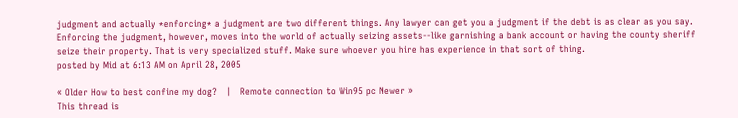judgment and actually *enforcing* a judgment are two different things. Any lawyer can get you a judgment if the debt is as clear as you say. Enforcing the judgment, however, moves into the world of actually seizing assets--like garnishing a bank account or having the county sheriff seize their property. That is very specialized stuff. Make sure whoever you hire has experience in that sort of thing.
posted by Mid at 6:13 AM on April 28, 2005

« Older How to best confine my dog?   |   Remote connection to Win95 pc Newer »
This thread is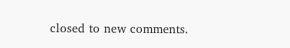closed to new comments.